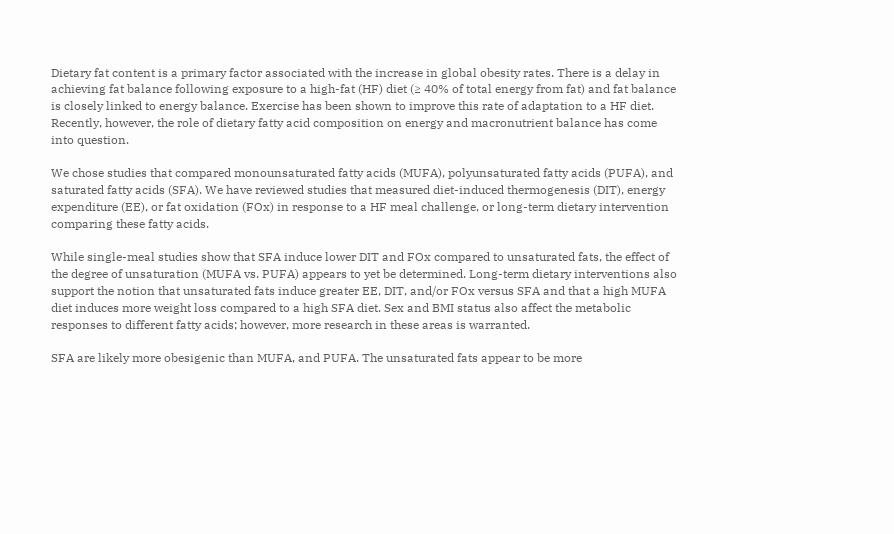Dietary fat content is a primary factor associated with the increase in global obesity rates. There is a delay in achieving fat balance following exposure to a high-fat (HF) diet (≥ 40% of total energy from fat) and fat balance is closely linked to energy balance. Exercise has been shown to improve this rate of adaptation to a HF diet. Recently, however, the role of dietary fatty acid composition on energy and macronutrient balance has come into question.

We chose studies that compared monounsaturated fatty acids (MUFA), polyunsaturated fatty acids (PUFA), and saturated fatty acids (SFA). We have reviewed studies that measured diet-induced thermogenesis (DIT), energy expenditure (EE), or fat oxidation (FOx) in response to a HF meal challenge, or long-term dietary intervention comparing these fatty acids.

While single-meal studies show that SFA induce lower DIT and FOx compared to unsaturated fats, the effect of the degree of unsaturation (MUFA vs. PUFA) appears to yet be determined. Long-term dietary interventions also support the notion that unsaturated fats induce greater EE, DIT, and/or FOx versus SFA and that a high MUFA diet induces more weight loss compared to a high SFA diet. Sex and BMI status also affect the metabolic responses to different fatty acids; however, more research in these areas is warranted.

SFA are likely more obesigenic than MUFA, and PUFA. The unsaturated fats appear to be more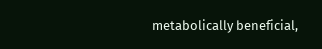metabolically beneficial,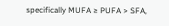specifically MUFA ≥ PUFA > SFA,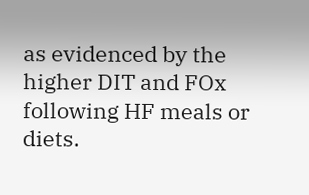as evidenced by the higher DIT and FOx following HF meals or diets.